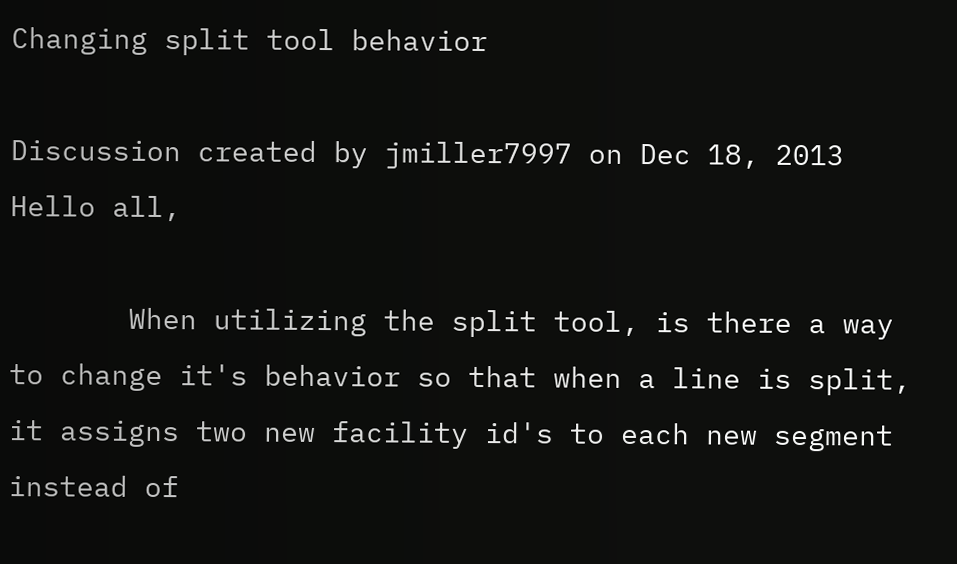Changing split tool behavior

Discussion created by jmiller7997 on Dec 18, 2013
Hello all,

       When utilizing the split tool, is there a way to change it's behavior so that when a line is split, it assigns two new facility id's to each new segment instead of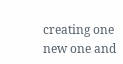creating one new one and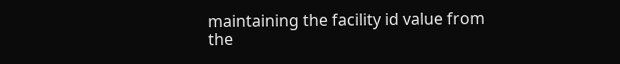maintaining the facility id value from the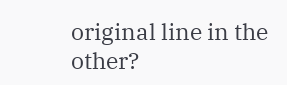original line in the other?